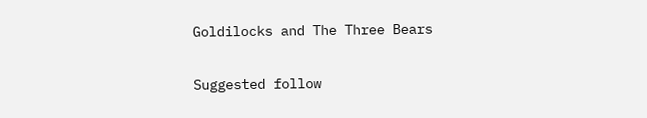Goldilocks and The Three Bears

Suggested follow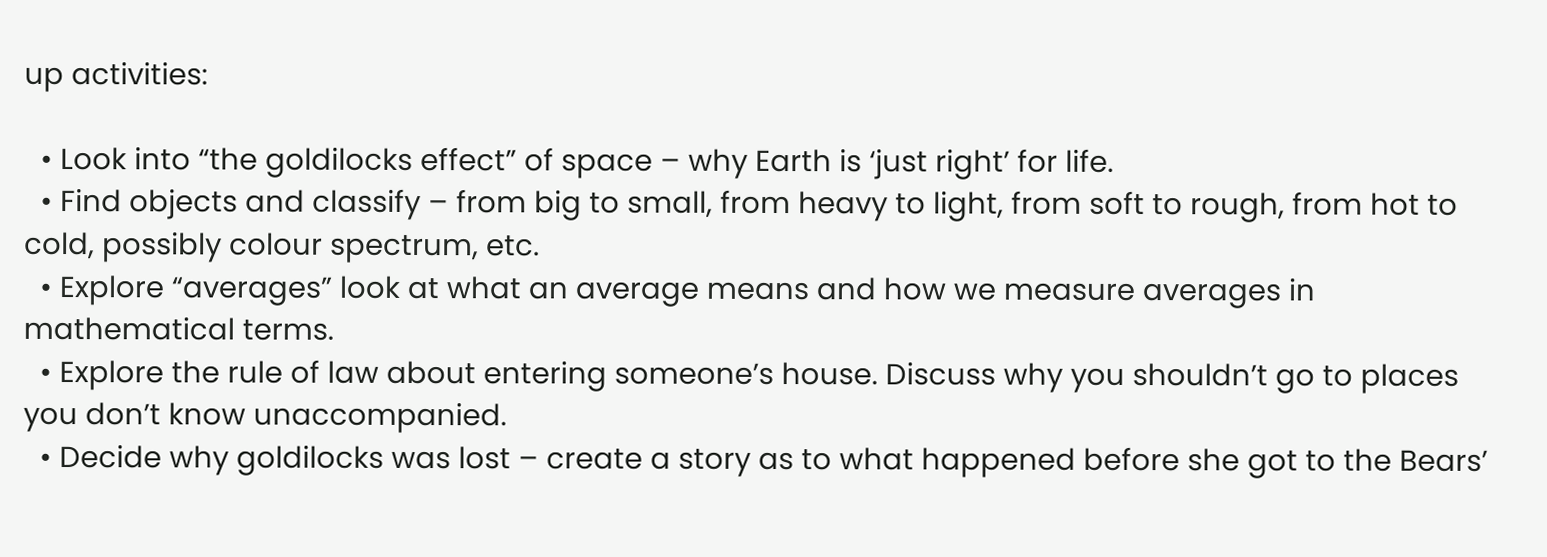up activities:

  • Look into “the goldilocks effect” of space – why Earth is ‘just right’ for life.
  • Find objects and classify – from big to small, from heavy to light, from soft to rough, from hot to cold, possibly colour spectrum, etc.
  • Explore “averages” look at what an average means and how we measure averages in mathematical terms.
  • Explore the rule of law about entering someone’s house. Discuss why you shouldn’t go to places you don’t know unaccompanied.
  • Decide why goldilocks was lost – create a story as to what happened before she got to the Bears’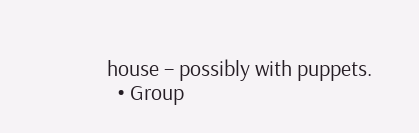house – possibly with puppets.
  • Group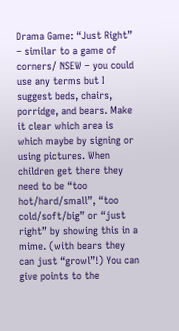Drama Game: “Just Right” – similar to a game of corners/ NSEW – you could use any terms but I suggest beds, chairs, porridge, and bears. Make it clear which area is which maybe by signing or using pictures. When children get there they need to be “too hot/hard/small”, “too cold/soft/big” or “just right” by showing this in a mime. (with bears they can just “growl”!) You can give points to the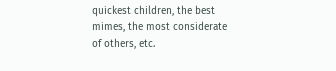quickest children, the best mimes, the most considerate of others, etc.